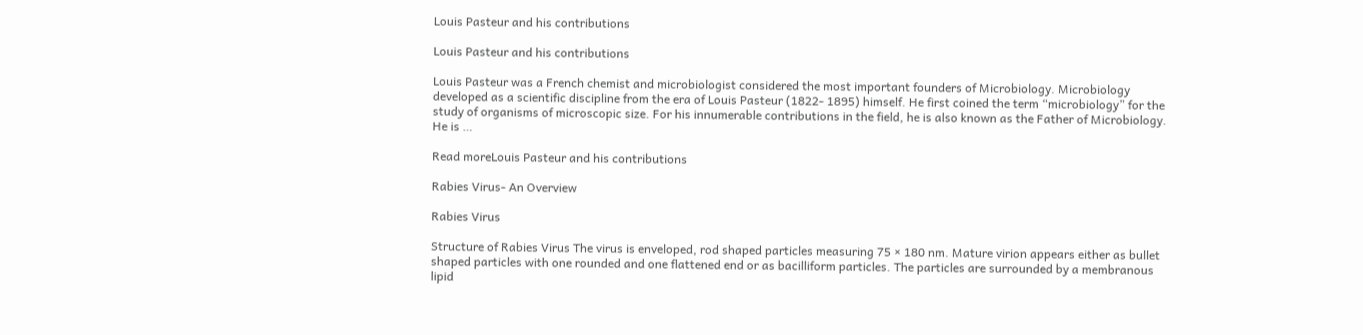Louis Pasteur and his contributions

Louis Pasteur and his contributions

Louis Pasteur was a French chemist and microbiologist considered the most important founders of Microbiology. Microbiology developed as a scientific discipline from the era of Louis Pasteur (1822- 1895) himself. He first coined the term “microbiology” for the study of organisms of microscopic size. For his innumerable contributions in the field, he is also known as the Father of Microbiology. He is …

Read moreLouis Pasteur and his contributions

Rabies Virus- An Overview

Rabies Virus

Structure of Rabies Virus The virus is enveloped, rod shaped particles measuring 75 × 180 nm. Mature virion appears either as bullet shaped particles with one rounded and one flattened end or as bacilliform particles. The particles are surrounded by a membranous lipid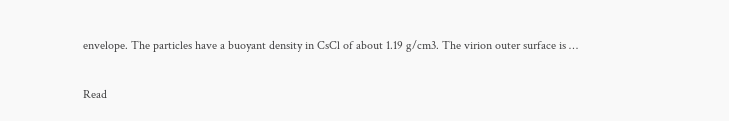envelope. The particles have a buoyant density in CsCl of about 1.19 g/cm3. The virion outer surface is …

Read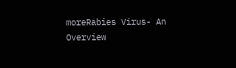moreRabies Virus- An Overview